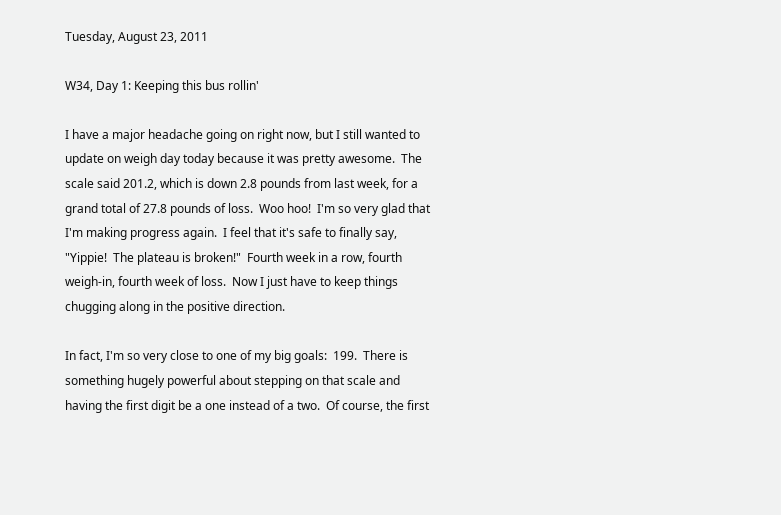Tuesday, August 23, 2011

W34, Day 1: Keeping this bus rollin'

I have a major headache going on right now, but I still wanted to update on weigh day today because it was pretty awesome.  The scale said 201.2, which is down 2.8 pounds from last week, for a grand total of 27.8 pounds of loss.  Woo hoo!  I'm so very glad that I'm making progress again.  I feel that it's safe to finally say, "Yippie!  The plateau is broken!"  Fourth week in a row, fourth weigh-in, fourth week of loss.  Now I just have to keep things chugging along in the positive direction.

In fact, I'm so very close to one of my big goals:  199.  There is something hugely powerful about stepping on that scale and having the first digit be a one instead of a two.  Of course, the first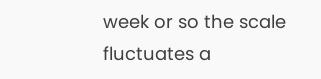week or so the scale fluctuates a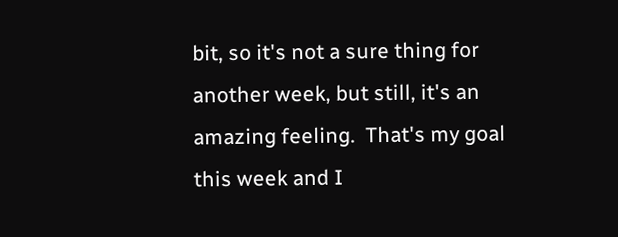bit, so it's not a sure thing for another week, but still, it's an amazing feeling.  That's my goal this week and I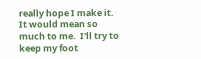really hope I make it.  It would mean so much to me.  I'll try to keep my foot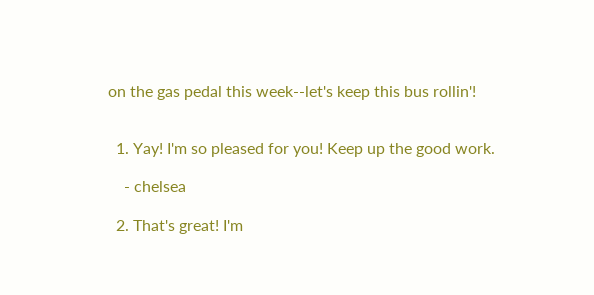on the gas pedal this week--let's keep this bus rollin'!


  1. Yay! I'm so pleased for you! Keep up the good work.

    - chelsea

  2. That's great! I'm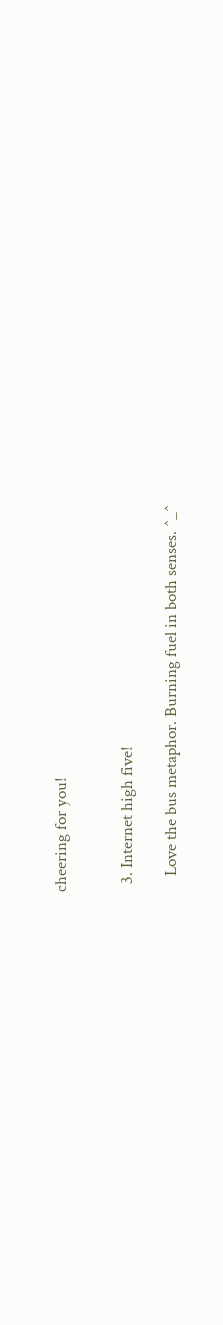cheering for you!


  3. Internet high five!

    Love the bus metaphor. Burning fuel in both senses. ^_^